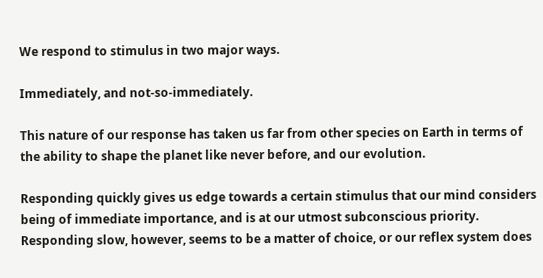We respond to stimulus in two major ways.

Immediately, and not-so-immediately.

This nature of our response has taken us far from other species on Earth in terms of the ability to shape the planet like never before, and our evolution.

Responding quickly gives us edge towards a certain stimulus that our mind considers being of immediate importance, and is at our utmost subconscious priority. Responding slow, however, seems to be a matter of choice, or our reflex system does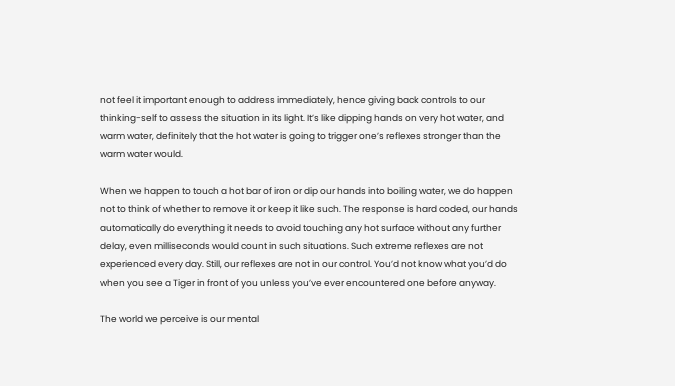not feel it important enough to address immediately, hence giving back controls to our thinking-self to assess the situation in its light. It’s like dipping hands on very hot water, and warm water, definitely that the hot water is going to trigger one’s reflexes stronger than the warm water would.

When we happen to touch a hot bar of iron or dip our hands into boiling water, we do happen not to think of whether to remove it or keep it like such. The response is hard coded, our hands automatically do everything it needs to avoid touching any hot surface without any further delay, even milliseconds would count in such situations. Such extreme reflexes are not experienced every day. Still, our reflexes are not in our control. You’d not know what you’d do when you see a Tiger in front of you unless you’ve ever encountered one before anyway.

The world we perceive is our mental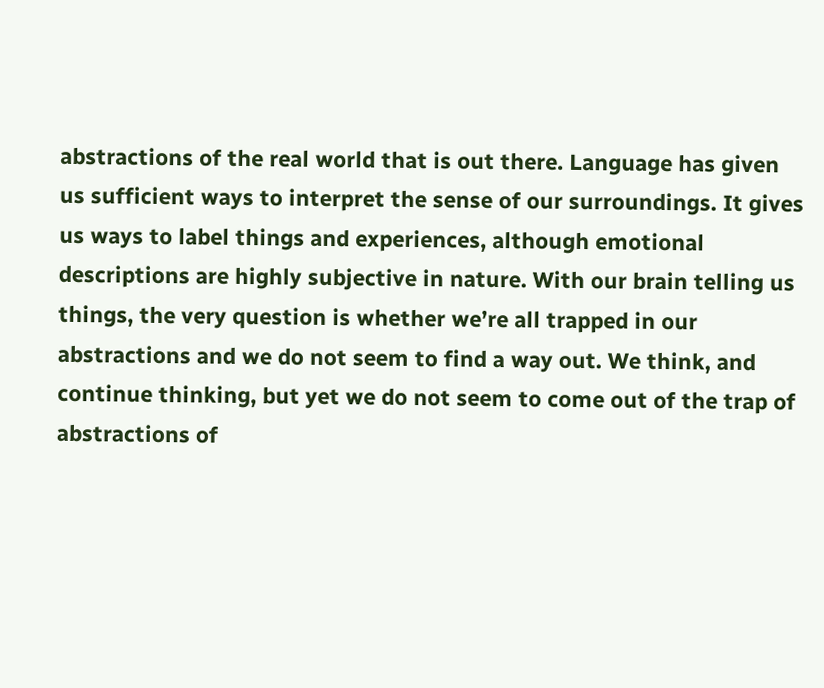abstractions of the real world that is out there. Language has given us sufficient ways to interpret the sense of our surroundings. It gives us ways to label things and experiences, although emotional descriptions are highly subjective in nature. With our brain telling us things, the very question is whether we’re all trapped in our abstractions and we do not seem to find a way out. We think, and continue thinking, but yet we do not seem to come out of the trap of abstractions of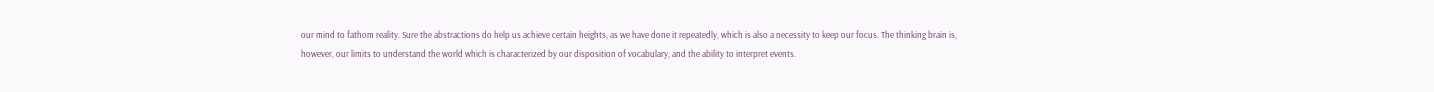our mind to fathom reality. Sure the abstractions do help us achieve certain heights, as we have done it repeatedly, which is also a necessity to keep our focus. The thinking brain is, however, our limits to understand the world which is characterized by our disposition of vocabulary, and the ability to interpret events.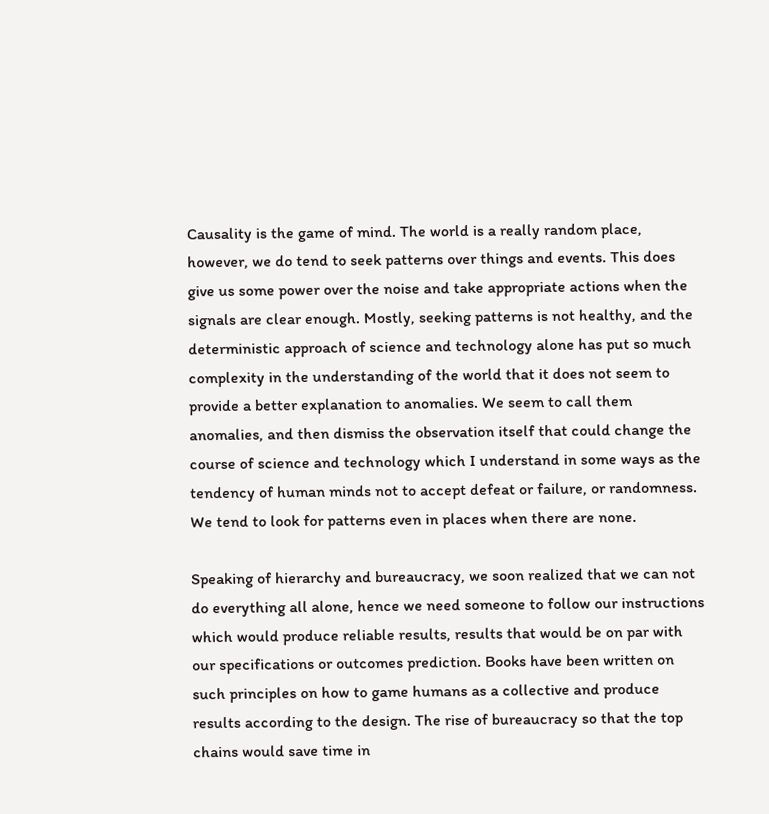Causality is the game of mind. The world is a really random place, however, we do tend to seek patterns over things and events. This does give us some power over the noise and take appropriate actions when the signals are clear enough. Mostly, seeking patterns is not healthy, and the deterministic approach of science and technology alone has put so much complexity in the understanding of the world that it does not seem to provide a better explanation to anomalies. We seem to call them anomalies, and then dismiss the observation itself that could change the course of science and technology which I understand in some ways as the tendency of human minds not to accept defeat or failure, or randomness. We tend to look for patterns even in places when there are none.

Speaking of hierarchy and bureaucracy, we soon realized that we can not do everything all alone, hence we need someone to follow our instructions which would produce reliable results, results that would be on par with our specifications or outcomes prediction. Books have been written on such principles on how to game humans as a collective and produce results according to the design. The rise of bureaucracy so that the top chains would save time in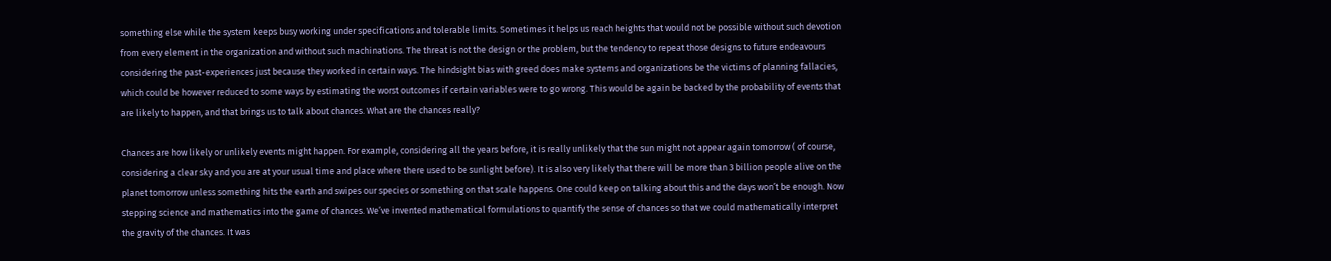something else while the system keeps busy working under specifications and tolerable limits. Sometimes it helps us reach heights that would not be possible without such devotion from every element in the organization and without such machinations. The threat is not the design or the problem, but the tendency to repeat those designs to future endeavours considering the past-experiences just because they worked in certain ways. The hindsight bias with greed does make systems and organizations be the victims of planning fallacies, which could be however reduced to some ways by estimating the worst outcomes if certain variables were to go wrong. This would be again be backed by the probability of events that are likely to happen, and that brings us to talk about chances. What are the chances really?

Chances are how likely or unlikely events might happen. For example, considering all the years before, it is really unlikely that the sun might not appear again tomorrow ( of course, considering a clear sky and you are at your usual time and place where there used to be sunlight before). It is also very likely that there will be more than 3 billion people alive on the planet tomorrow unless something hits the earth and swipes our species or something on that scale happens. One could keep on talking about this and the days won’t be enough. Now stepping science and mathematics into the game of chances. We’ve invented mathematical formulations to quantify the sense of chances so that we could mathematically interpret the gravity of the chances. It was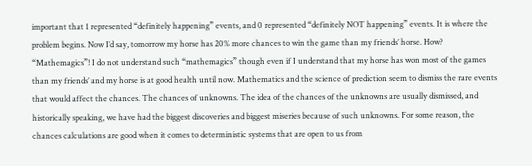important that 1 represented “definitely happening” events, and 0 represented “definitely NOT happening” events. It is where the problem begins. Now I’d say, tomorrow my horse has 20% more chances to win the game than my friends’ horse. How? “Mathemagics”! I do not understand such “mathemagics” though even if I understand that my horse has won most of the games than my friends’ and my horse is at good health until now. Mathematics and the science of prediction seem to dismiss the rare events that would affect the chances. The chances of unknowns. The idea of the chances of the unknowns are usually dismissed, and historically speaking, we have had the biggest discoveries and biggest miseries because of such unknowns. For some reason, the chances calculations are good when it comes to deterministic systems that are open to us from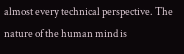almost every technical perspective. The nature of the human mind is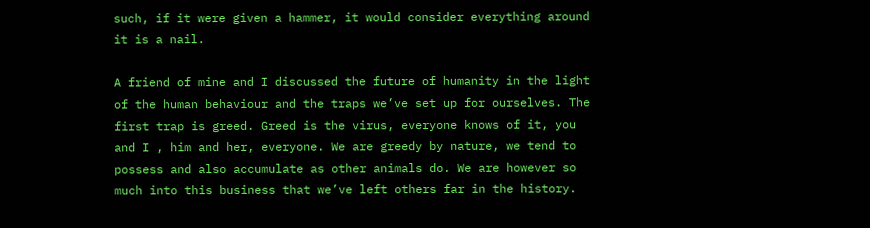such, if it were given a hammer, it would consider everything around it is a nail.

A friend of mine and I discussed the future of humanity in the light of the human behaviour and the traps we’ve set up for ourselves. The first trap is greed. Greed is the virus, everyone knows of it, you and I , him and her, everyone. We are greedy by nature, we tend to possess and also accumulate as other animals do. We are however so much into this business that we’ve left others far in the history.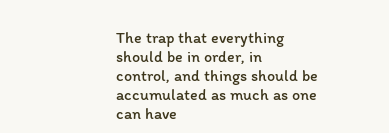The trap that everything should be in order, in control, and things should be accumulated as much as one can have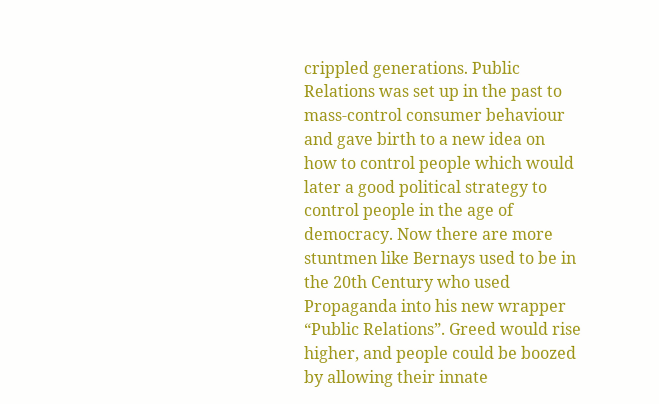crippled generations. Public Relations was set up in the past to mass-control consumer behaviour and gave birth to a new idea on how to control people which would later a good political strategy to control people in the age of democracy. Now there are more stuntmen like Bernays used to be in the 20th Century who used Propaganda into his new wrapper “Public Relations”. Greed would rise higher, and people could be boozed by allowing their innate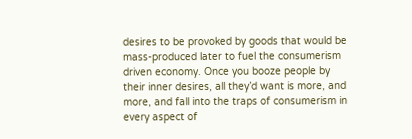desires to be provoked by goods that would be mass-produced later to fuel the consumerism driven economy. Once you booze people by their inner desires, all they’d want is more, and more, and fall into the traps of consumerism in every aspect of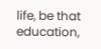life, be that education,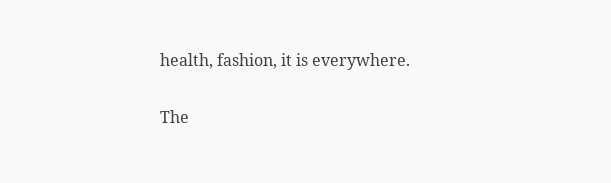health, fashion, it is everywhere.

The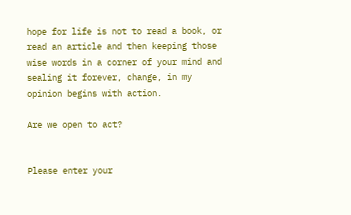hope for life is not to read a book, or read an article and then keeping those wise words in a corner of your mind and sealing it forever, change, in my opinion begins with action.

Are we open to act?


Please enter your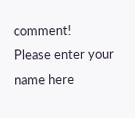comment!
Please enter your name here